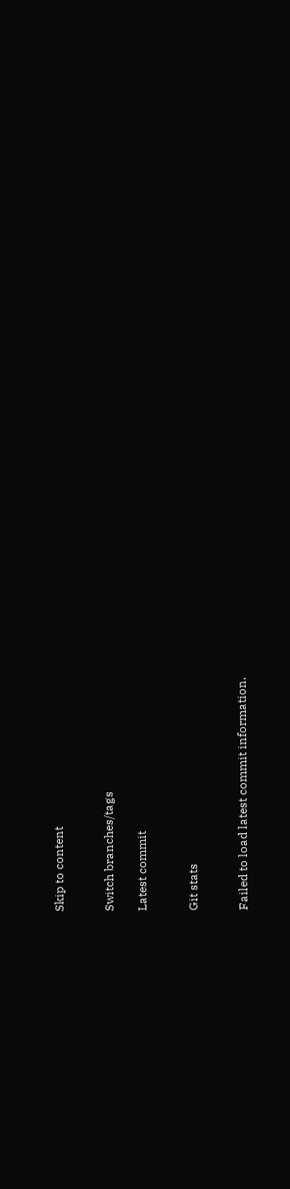Skip to content


Switch branches/tags

Latest commit


Git stats


Failed to load latest commit information.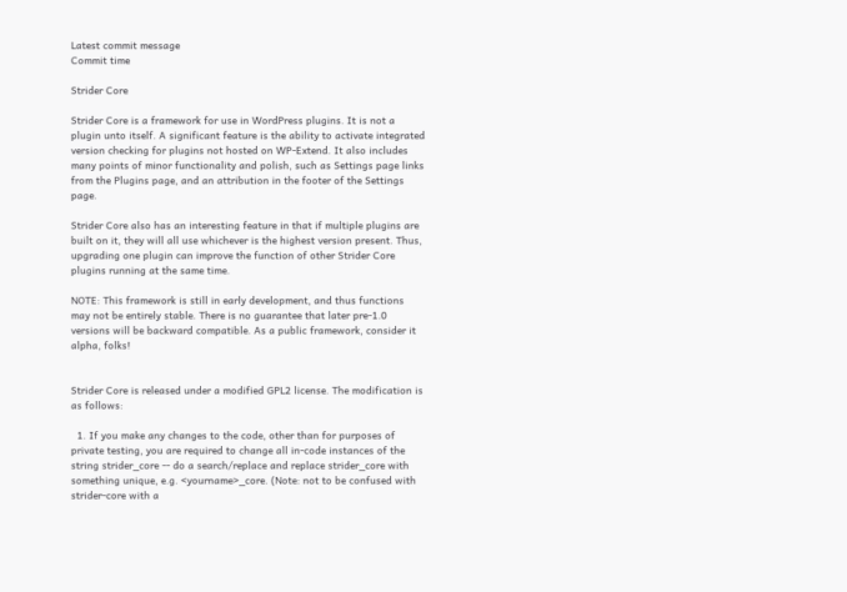Latest commit message
Commit time

Strider Core

Strider Core is a framework for use in WordPress plugins. It is not a plugin unto itself. A significant feature is the ability to activate integrated version checking for plugins not hosted on WP-Extend. It also includes many points of minor functionality and polish, such as Settings page links from the Plugins page, and an attribution in the footer of the Settings page.

Strider Core also has an interesting feature in that if multiple plugins are built on it, they will all use whichever is the highest version present. Thus, upgrading one plugin can improve the function of other Strider Core plugins running at the same time.

NOTE: This framework is still in early development, and thus functions may not be entirely stable. There is no guarantee that later pre-1.0 versions will be backward compatible. As a public framework, consider it alpha, folks!


Strider Core is released under a modified GPL2 license. The modification is as follows:

  1. If you make any changes to the code, other than for purposes of private testing, you are required to change all in-code instances of the string strider_core -- do a search/replace and replace strider_core with something unique, e.g. <yourname>_core. (Note: not to be confused with strider-core with a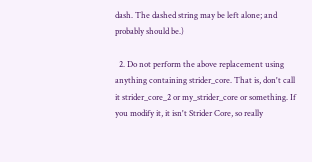dash. The dashed string may be left alone; and probably should be.)

  2. Do not perform the above replacement using anything containing strider_core. That is, don't call it strider_core_2 or my_strider_core or something. If you modify it, it isn't Strider Core, so really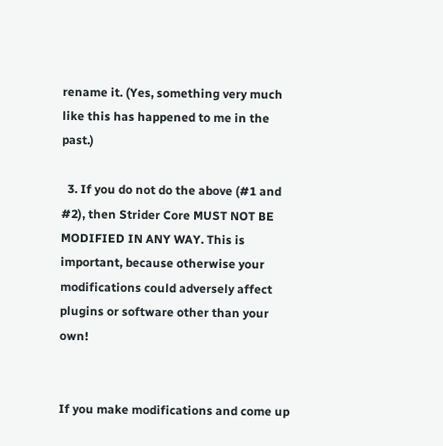rename it. (Yes, something very much like this has happened to me in the past.)

  3. If you do not do the above (#1 and #2), then Strider Core MUST NOT BE MODIFIED IN ANY WAY. This is important, because otherwise your modifications could adversely affect plugins or software other than your own!


If you make modifications and come up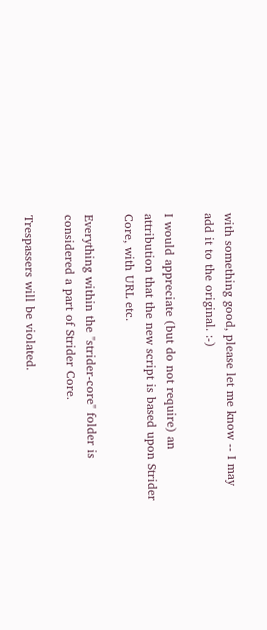with something good, please let me know -- I may add it to the original. :-)

I would appreciate (but do not require) an attribution that the new script is based upon Strider Core, with URL etc.

Everything within the "strider-core" folder is considered a part of Strider Core.

Trespassers will be violated.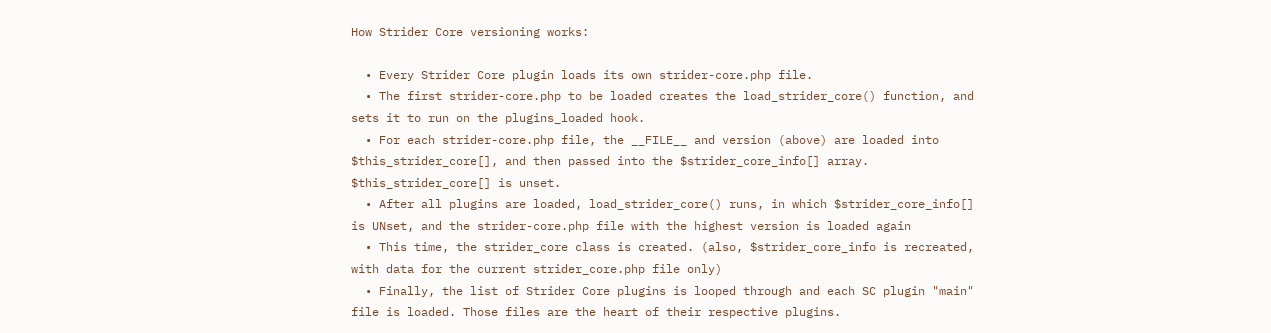How Strider Core versioning works:

  • Every Strider Core plugin loads its own strider-core.php file.
  • The first strider-core.php to be loaded creates the load_strider_core() function, and sets it to run on the plugins_loaded hook.
  • For each strider-core.php file, the __FILE__ and version (above) are loaded into $this_strider_core[], and then passed into the $strider_core_info[] array. $this_strider_core[] is unset.
  • After all plugins are loaded, load_strider_core() runs, in which $strider_core_info[] is UNset, and the strider-core.php file with the highest version is loaded again
  • This time, the strider_core class is created. (also, $strider_core_info is recreated, with data for the current strider_core.php file only)
  • Finally, the list of Strider Core plugins is looped through and each SC plugin "main" file is loaded. Those files are the heart of their respective plugins.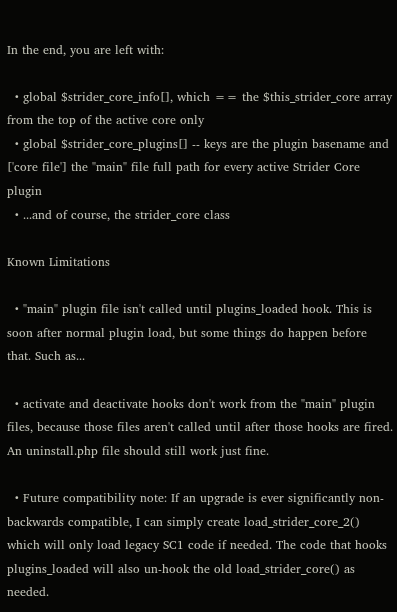In the end, you are left with:

  • global $strider_core_info[], which == the $this_strider_core array from the top of the active core only
  • global $strider_core_plugins[] -- keys are the plugin basename and ['core file'] the "main" file full path for every active Strider Core plugin
  • ...and of course, the strider_core class

Known Limitations

  • "main" plugin file isn't called until plugins_loaded hook. This is soon after normal plugin load, but some things do happen before that. Such as...

  • activate and deactivate hooks don't work from the "main" plugin files, because those files aren't called until after those hooks are fired. An uninstall.php file should still work just fine.

  • Future compatibility note: If an upgrade is ever significantly non-backwards compatible, I can simply create load_strider_core_2() which will only load legacy SC1 code if needed. The code that hooks plugins_loaded will also un-hook the old load_strider_core() as needed.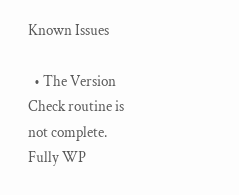Known Issues

  • The Version Check routine is not complete. Fully WP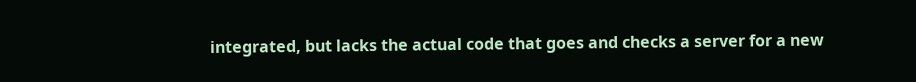integrated, but lacks the actual code that goes and checks a server for a new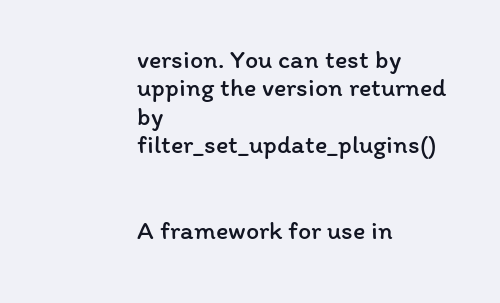version. You can test by upping the version returned by filter_set_update_plugins()


A framework for use in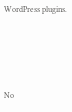WordPress plugins.






No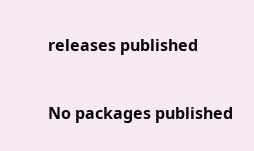releases published


No packages published